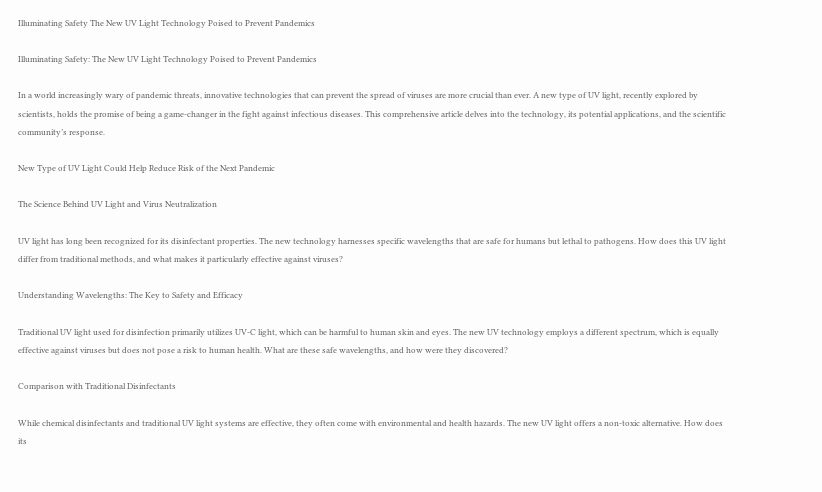Illuminating Safety The New UV Light Technology Poised to Prevent Pandemics

Illuminating Safety: The New UV Light Technology Poised to Prevent Pandemics

In a world increasingly wary of pandemic threats, innovative technologies that can prevent the spread of viruses are more crucial than ever. A new type of UV light, recently explored by scientists, holds the promise of being a game-changer in the fight against infectious diseases. This comprehensive article delves into the technology, its potential applications, and the scientific community’s response.

New Type of UV Light Could Help Reduce Risk of the Next Pandemic

The Science Behind UV Light and Virus Neutralization

UV light has long been recognized for its disinfectant properties. The new technology harnesses specific wavelengths that are safe for humans but lethal to pathogens. How does this UV light differ from traditional methods, and what makes it particularly effective against viruses?

Understanding Wavelengths: The Key to Safety and Efficacy

Traditional UV light used for disinfection primarily utilizes UV-C light, which can be harmful to human skin and eyes. The new UV technology employs a different spectrum, which is equally effective against viruses but does not pose a risk to human health. What are these safe wavelengths, and how were they discovered?

Comparison with Traditional Disinfectants

While chemical disinfectants and traditional UV light systems are effective, they often come with environmental and health hazards. The new UV light offers a non-toxic alternative. How does its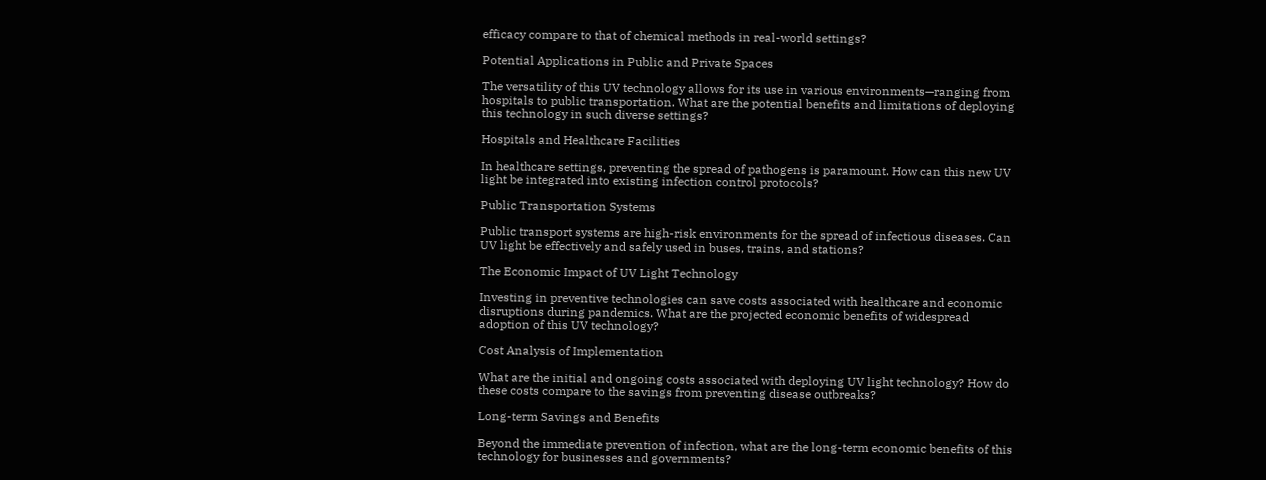efficacy compare to that of chemical methods in real-world settings?

Potential Applications in Public and Private Spaces

The versatility of this UV technology allows for its use in various environments—ranging from hospitals to public transportation. What are the potential benefits and limitations of deploying this technology in such diverse settings?

Hospitals and Healthcare Facilities

In healthcare settings, preventing the spread of pathogens is paramount. How can this new UV light be integrated into existing infection control protocols?

Public Transportation Systems

Public transport systems are high-risk environments for the spread of infectious diseases. Can UV light be effectively and safely used in buses, trains, and stations?

The Economic Impact of UV Light Technology

Investing in preventive technologies can save costs associated with healthcare and economic disruptions during pandemics. What are the projected economic benefits of widespread adoption of this UV technology?

Cost Analysis of Implementation

What are the initial and ongoing costs associated with deploying UV light technology? How do these costs compare to the savings from preventing disease outbreaks?

Long-term Savings and Benefits

Beyond the immediate prevention of infection, what are the long-term economic benefits of this technology for businesses and governments?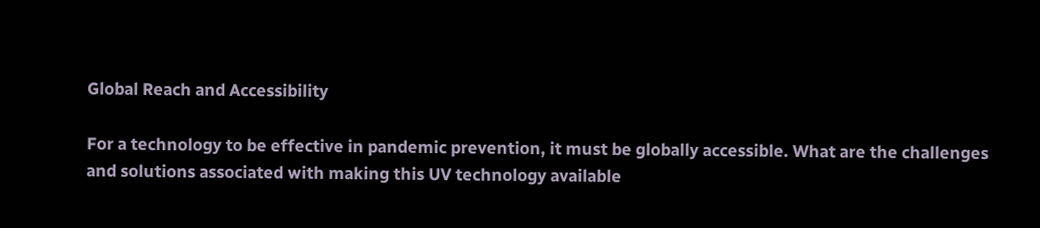Global Reach and Accessibility

For a technology to be effective in pandemic prevention, it must be globally accessible. What are the challenges and solutions associated with making this UV technology available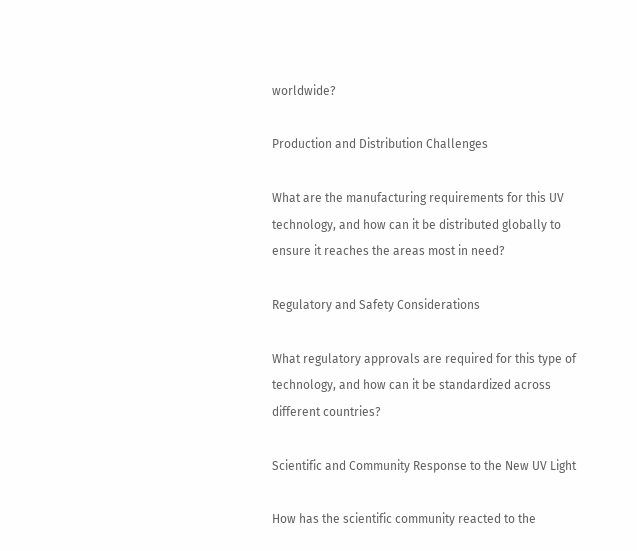worldwide?

Production and Distribution Challenges

What are the manufacturing requirements for this UV technology, and how can it be distributed globally to ensure it reaches the areas most in need?

Regulatory and Safety Considerations

What regulatory approvals are required for this type of technology, and how can it be standardized across different countries?

Scientific and Community Response to the New UV Light

How has the scientific community reacted to the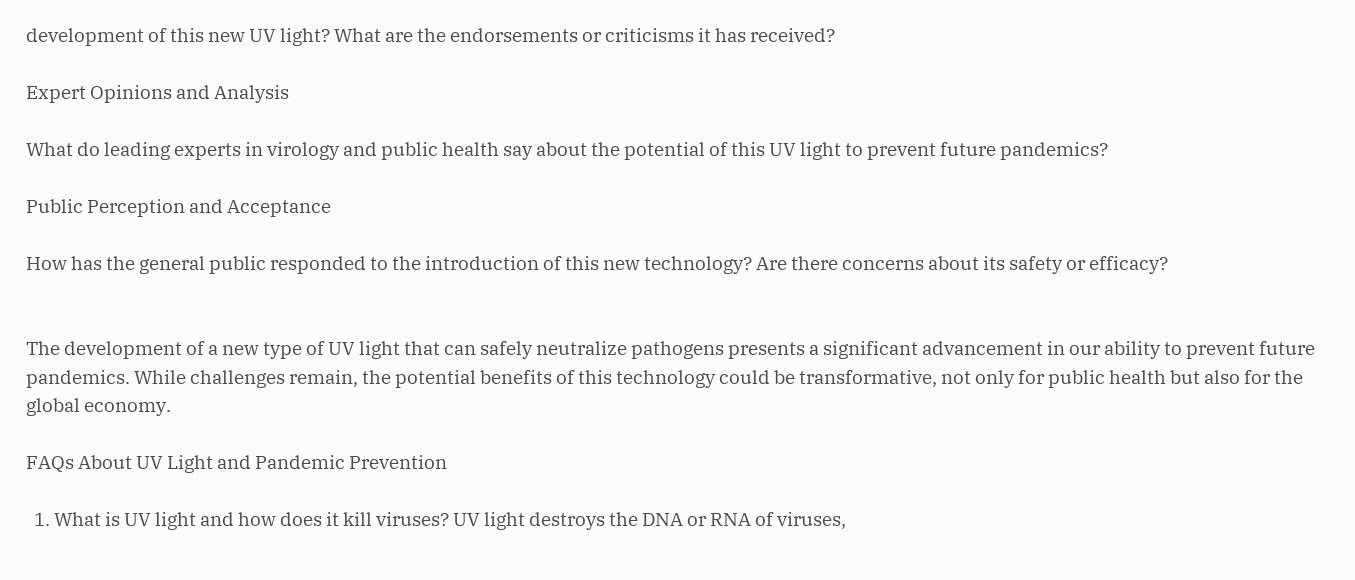development of this new UV light? What are the endorsements or criticisms it has received?

Expert Opinions and Analysis

What do leading experts in virology and public health say about the potential of this UV light to prevent future pandemics?

Public Perception and Acceptance

How has the general public responded to the introduction of this new technology? Are there concerns about its safety or efficacy?


The development of a new type of UV light that can safely neutralize pathogens presents a significant advancement in our ability to prevent future pandemics. While challenges remain, the potential benefits of this technology could be transformative, not only for public health but also for the global economy.

FAQs About UV Light and Pandemic Prevention

  1. What is UV light and how does it kill viruses? UV light destroys the DNA or RNA of viruses,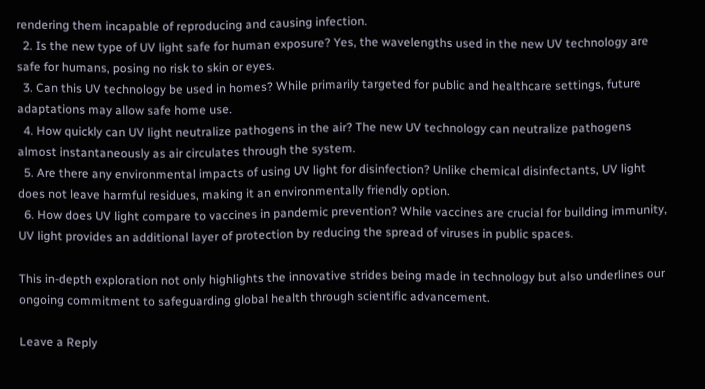rendering them incapable of reproducing and causing infection.
  2. Is the new type of UV light safe for human exposure? Yes, the wavelengths used in the new UV technology are safe for humans, posing no risk to skin or eyes.
  3. Can this UV technology be used in homes? While primarily targeted for public and healthcare settings, future adaptations may allow safe home use.
  4. How quickly can UV light neutralize pathogens in the air? The new UV technology can neutralize pathogens almost instantaneously as air circulates through the system.
  5. Are there any environmental impacts of using UV light for disinfection? Unlike chemical disinfectants, UV light does not leave harmful residues, making it an environmentally friendly option.
  6. How does UV light compare to vaccines in pandemic prevention? While vaccines are crucial for building immunity, UV light provides an additional layer of protection by reducing the spread of viruses in public spaces.

This in-depth exploration not only highlights the innovative strides being made in technology but also underlines our ongoing commitment to safeguarding global health through scientific advancement.

Leave a Reply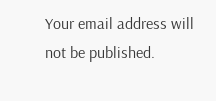Your email address will not be published.